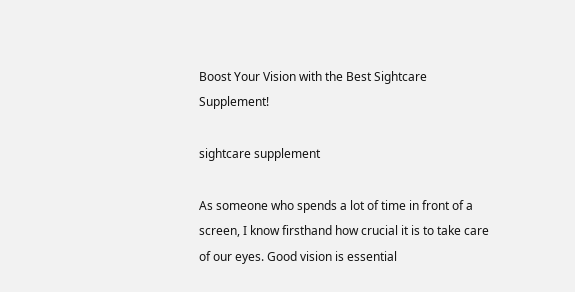Boost Your Vision with the Best Sightcare Supplement!

sightcare supplement

As someone who spends a lot of time in front of a screen, I know firsthand how crucial it is to take care of our eyes. Good vision is essential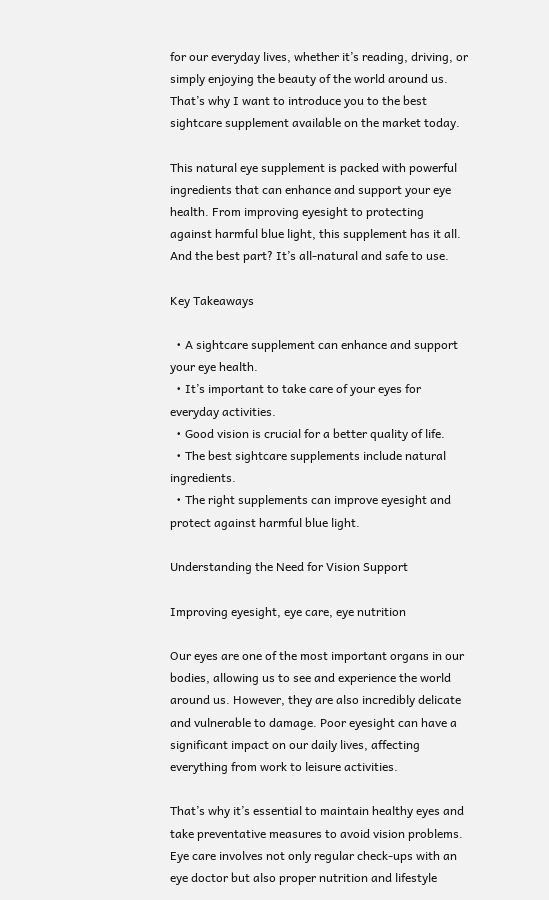for our everyday lives, whether it’s reading, driving, or simply enjoying the beauty of the world around us. That’s why I want to introduce you to the best sightcare supplement available on the market today.

This natural eye supplement is packed with powerful ingredients that can enhance and support your eye health. From improving eyesight to protecting against harmful blue light, this supplement has it all. And the best part? It’s all-natural and safe to use.

Key Takeaways

  • A sightcare supplement can enhance and support your eye health.
  • It’s important to take care of your eyes for everyday activities.
  • Good vision is crucial for a better quality of life.
  • The best sightcare supplements include natural ingredients.
  • The right supplements can improve eyesight and protect against harmful blue light.

Understanding the Need for Vision Support

Improving eyesight, eye care, eye nutrition

Our eyes are one of the most important organs in our bodies, allowing us to see and experience the world around us. However, they are also incredibly delicate and vulnerable to damage. Poor eyesight can have a significant impact on our daily lives, affecting everything from work to leisure activities.

That’s why it’s essential to maintain healthy eyes and take preventative measures to avoid vision problems. Eye care involves not only regular check-ups with an eye doctor but also proper nutrition and lifestyle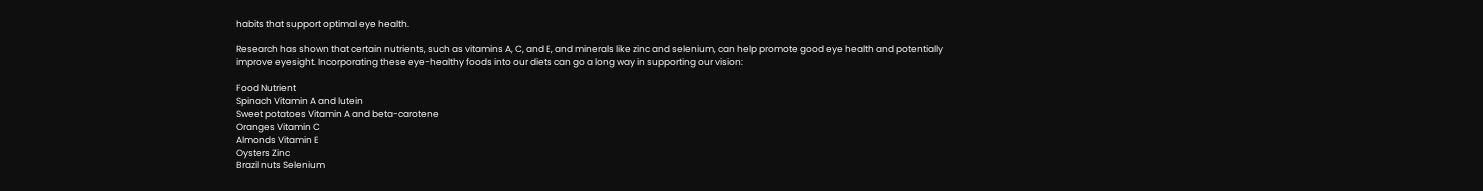habits that support optimal eye health.

Research has shown that certain nutrients, such as vitamins A, C, and E, and minerals like zinc and selenium, can help promote good eye health and potentially improve eyesight. Incorporating these eye-healthy foods into our diets can go a long way in supporting our vision:

Food Nutrient
Spinach Vitamin A and lutein
Sweet potatoes Vitamin A and beta-carotene
Oranges Vitamin C
Almonds Vitamin E
Oysters Zinc
Brazil nuts Selenium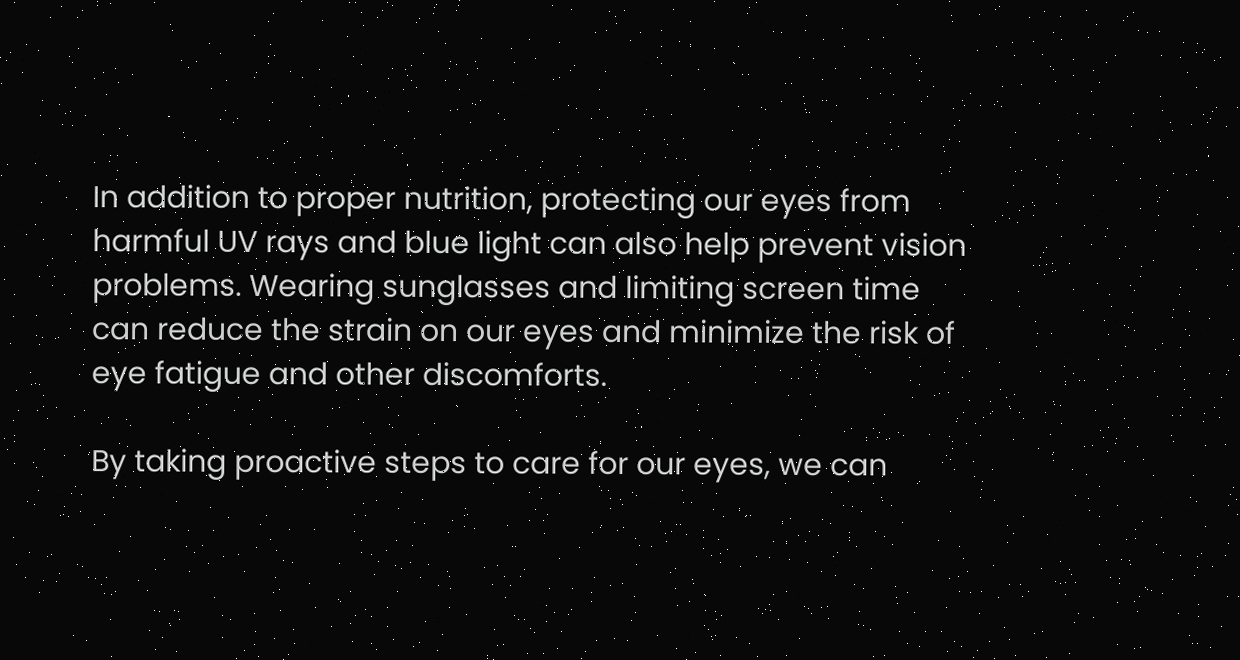In addition to proper nutrition, protecting our eyes from harmful UV rays and blue light can also help prevent vision problems. Wearing sunglasses and limiting screen time can reduce the strain on our eyes and minimize the risk of eye fatigue and other discomforts.

By taking proactive steps to care for our eyes, we can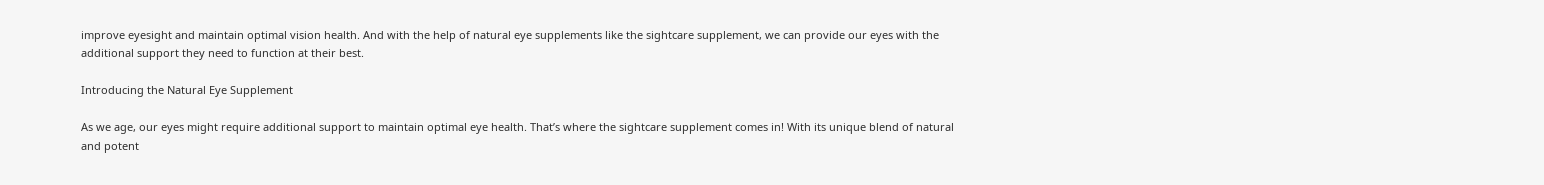improve eyesight and maintain optimal vision health. And with the help of natural eye supplements like the sightcare supplement, we can provide our eyes with the additional support they need to function at their best.

Introducing the Natural Eye Supplement

As we age, our eyes might require additional support to maintain optimal eye health. That’s where the sightcare supplement comes in! With its unique blend of natural and potent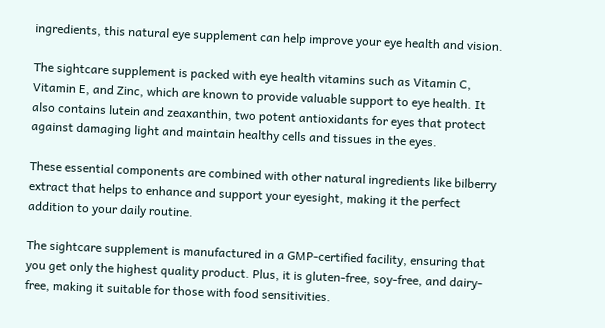ingredients, this natural eye supplement can help improve your eye health and vision.

The sightcare supplement is packed with eye health vitamins such as Vitamin C, Vitamin E, and Zinc, which are known to provide valuable support to eye health. It also contains lutein and zeaxanthin, two potent antioxidants for eyes that protect against damaging light and maintain healthy cells and tissues in the eyes.

These essential components are combined with other natural ingredients like bilberry extract that helps to enhance and support your eyesight, making it the perfect addition to your daily routine.

The sightcare supplement is manufactured in a GMP-certified facility, ensuring that you get only the highest quality product. Plus, it is gluten-free, soy-free, and dairy-free, making it suitable for those with food sensitivities.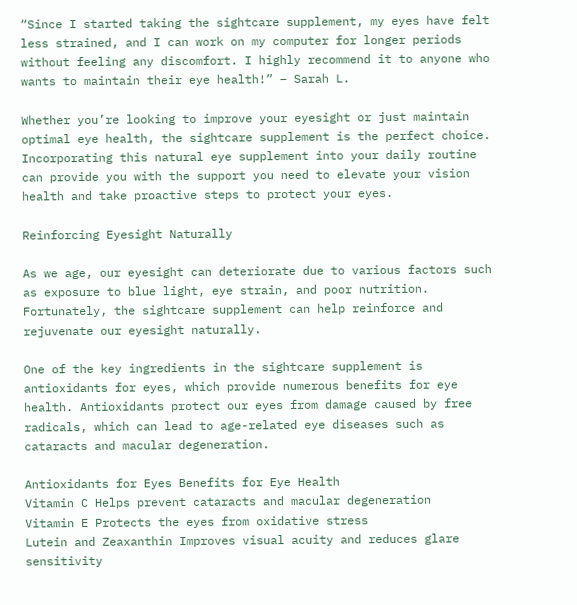“Since I started taking the sightcare supplement, my eyes have felt less strained, and I can work on my computer for longer periods without feeling any discomfort. I highly recommend it to anyone who wants to maintain their eye health!” – Sarah L.

Whether you’re looking to improve your eyesight or just maintain optimal eye health, the sightcare supplement is the perfect choice. Incorporating this natural eye supplement into your daily routine can provide you with the support you need to elevate your vision health and take proactive steps to protect your eyes.

Reinforcing Eyesight Naturally

As we age, our eyesight can deteriorate due to various factors such as exposure to blue light, eye strain, and poor nutrition. Fortunately, the sightcare supplement can help reinforce and rejuvenate our eyesight naturally.

One of the key ingredients in the sightcare supplement is antioxidants for eyes, which provide numerous benefits for eye health. Antioxidants protect our eyes from damage caused by free radicals, which can lead to age-related eye diseases such as cataracts and macular degeneration.

Antioxidants for Eyes Benefits for Eye Health
Vitamin C Helps prevent cataracts and macular degeneration
Vitamin E Protects the eyes from oxidative stress
Lutein and Zeaxanthin Improves visual acuity and reduces glare sensitivity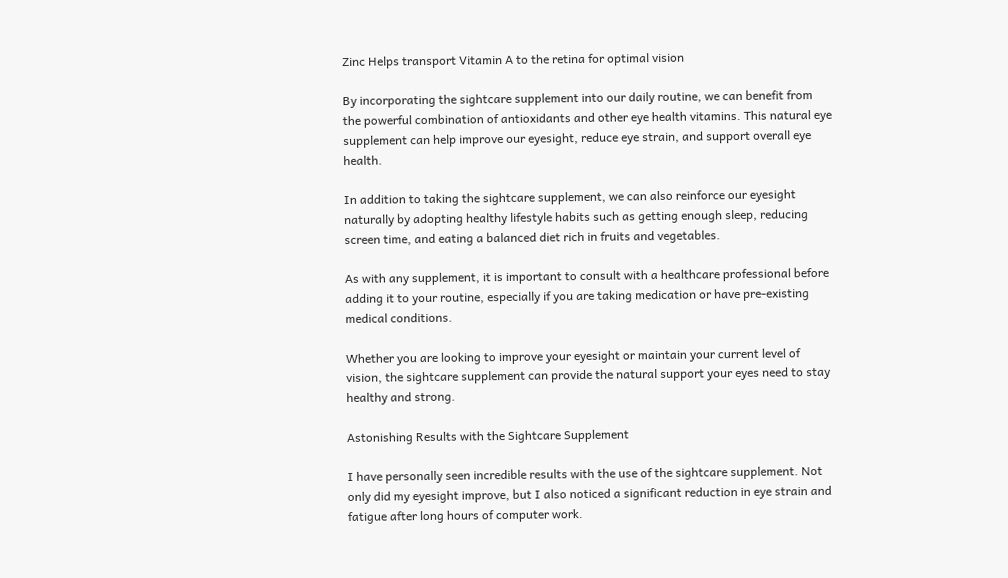Zinc Helps transport Vitamin A to the retina for optimal vision

By incorporating the sightcare supplement into our daily routine, we can benefit from the powerful combination of antioxidants and other eye health vitamins. This natural eye supplement can help improve our eyesight, reduce eye strain, and support overall eye health.

In addition to taking the sightcare supplement, we can also reinforce our eyesight naturally by adopting healthy lifestyle habits such as getting enough sleep, reducing screen time, and eating a balanced diet rich in fruits and vegetables.

As with any supplement, it is important to consult with a healthcare professional before adding it to your routine, especially if you are taking medication or have pre-existing medical conditions.

Whether you are looking to improve your eyesight or maintain your current level of vision, the sightcare supplement can provide the natural support your eyes need to stay healthy and strong.

Astonishing Results with the Sightcare Supplement

I have personally seen incredible results with the use of the sightcare supplement. Not only did my eyesight improve, but I also noticed a significant reduction in eye strain and fatigue after long hours of computer work.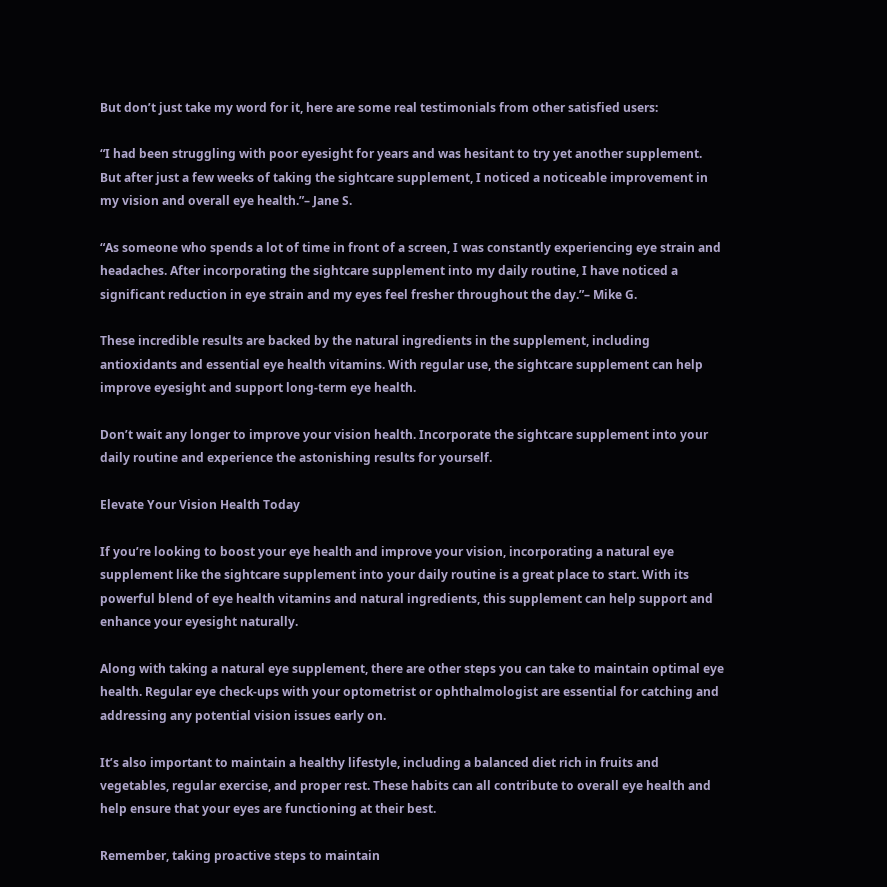But don’t just take my word for it, here are some real testimonials from other satisfied users:

“I had been struggling with poor eyesight for years and was hesitant to try yet another supplement. But after just a few weeks of taking the sightcare supplement, I noticed a noticeable improvement in my vision and overall eye health.”– Jane S.

“As someone who spends a lot of time in front of a screen, I was constantly experiencing eye strain and headaches. After incorporating the sightcare supplement into my daily routine, I have noticed a significant reduction in eye strain and my eyes feel fresher throughout the day.”– Mike G.

These incredible results are backed by the natural ingredients in the supplement, including antioxidants and essential eye health vitamins. With regular use, the sightcare supplement can help improve eyesight and support long-term eye health.

Don’t wait any longer to improve your vision health. Incorporate the sightcare supplement into your daily routine and experience the astonishing results for yourself.

Elevate Your Vision Health Today

If you’re looking to boost your eye health and improve your vision, incorporating a natural eye supplement like the sightcare supplement into your daily routine is a great place to start. With its powerful blend of eye health vitamins and natural ingredients, this supplement can help support and enhance your eyesight naturally.

Along with taking a natural eye supplement, there are other steps you can take to maintain optimal eye health. Regular eye check-ups with your optometrist or ophthalmologist are essential for catching and addressing any potential vision issues early on.

It’s also important to maintain a healthy lifestyle, including a balanced diet rich in fruits and vegetables, regular exercise, and proper rest. These habits can all contribute to overall eye health and help ensure that your eyes are functioning at their best.

Remember, taking proactive steps to maintain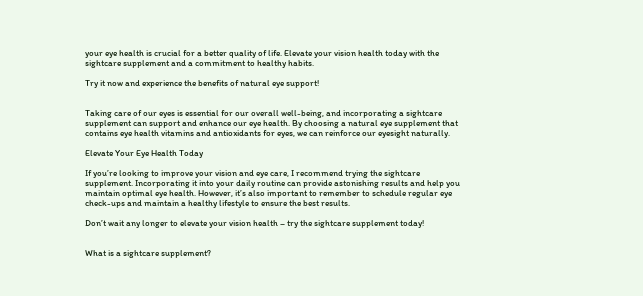your eye health is crucial for a better quality of life. Elevate your vision health today with the sightcare supplement and a commitment to healthy habits.

Try it now and experience the benefits of natural eye support!


Taking care of our eyes is essential for our overall well-being, and incorporating a sightcare supplement can support and enhance our eye health. By choosing a natural eye supplement that contains eye health vitamins and antioxidants for eyes, we can reinforce our eyesight naturally.

Elevate Your Eye Health Today

If you’re looking to improve your vision and eye care, I recommend trying the sightcare supplement. Incorporating it into your daily routine can provide astonishing results and help you maintain optimal eye health. However, it’s also important to remember to schedule regular eye check-ups and maintain a healthy lifestyle to ensure the best results.

Don’t wait any longer to elevate your vision health – try the sightcare supplement today!


What is a sightcare supplement?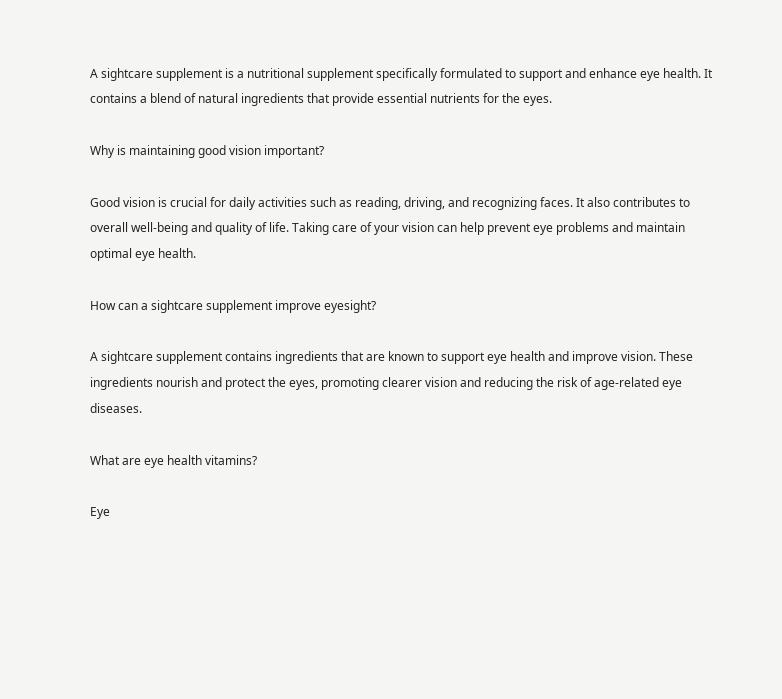A sightcare supplement is a nutritional supplement specifically formulated to support and enhance eye health. It contains a blend of natural ingredients that provide essential nutrients for the eyes.

Why is maintaining good vision important?

Good vision is crucial for daily activities such as reading, driving, and recognizing faces. It also contributes to overall well-being and quality of life. Taking care of your vision can help prevent eye problems and maintain optimal eye health.

How can a sightcare supplement improve eyesight?

A sightcare supplement contains ingredients that are known to support eye health and improve vision. These ingredients nourish and protect the eyes, promoting clearer vision and reducing the risk of age-related eye diseases.

What are eye health vitamins?

Eye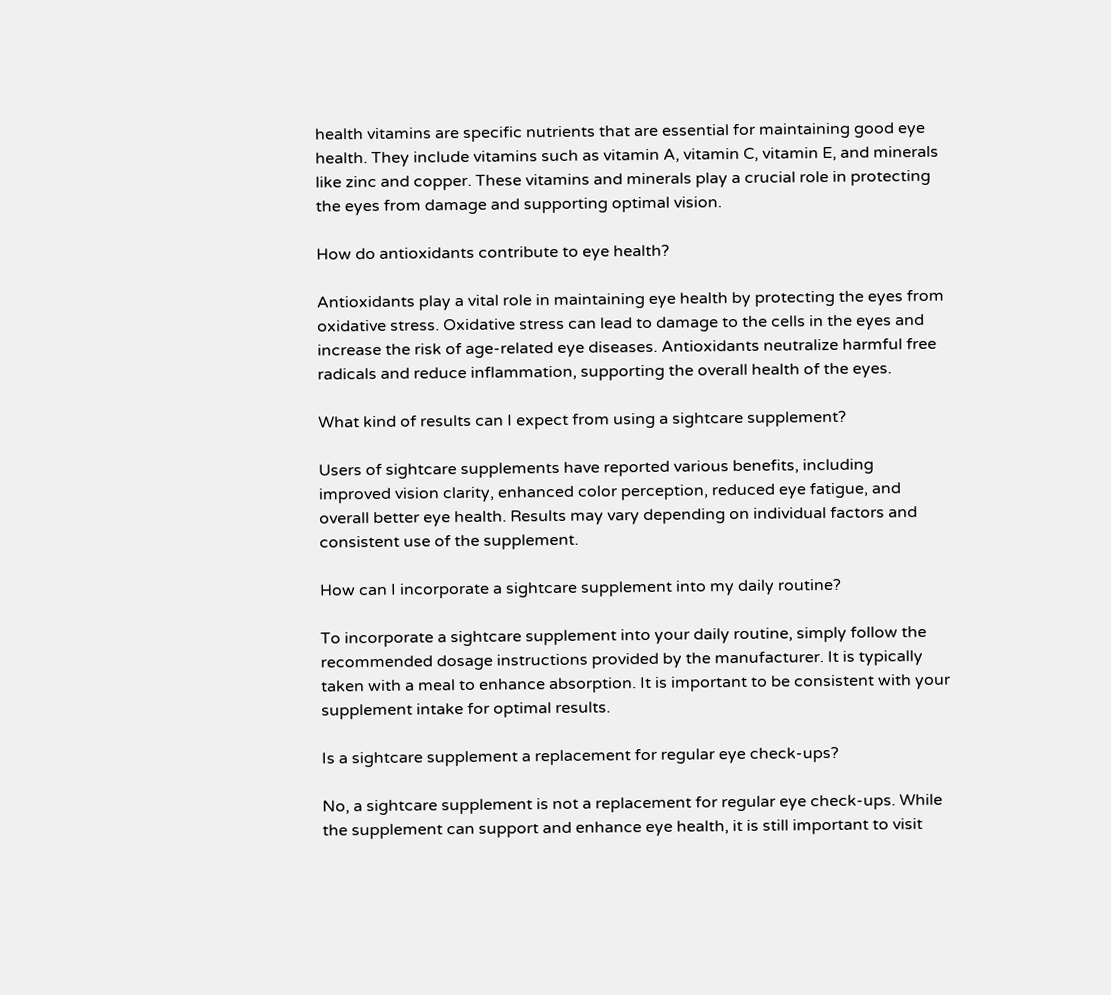health vitamins are specific nutrients that are essential for maintaining good eye health. They include vitamins such as vitamin A, vitamin C, vitamin E, and minerals like zinc and copper. These vitamins and minerals play a crucial role in protecting the eyes from damage and supporting optimal vision.

How do antioxidants contribute to eye health?

Antioxidants play a vital role in maintaining eye health by protecting the eyes from oxidative stress. Oxidative stress can lead to damage to the cells in the eyes and increase the risk of age-related eye diseases. Antioxidants neutralize harmful free radicals and reduce inflammation, supporting the overall health of the eyes.

What kind of results can I expect from using a sightcare supplement?

Users of sightcare supplements have reported various benefits, including improved vision clarity, enhanced color perception, reduced eye fatigue, and overall better eye health. Results may vary depending on individual factors and consistent use of the supplement.

How can I incorporate a sightcare supplement into my daily routine?

To incorporate a sightcare supplement into your daily routine, simply follow the recommended dosage instructions provided by the manufacturer. It is typically taken with a meal to enhance absorption. It is important to be consistent with your supplement intake for optimal results.

Is a sightcare supplement a replacement for regular eye check-ups?

No, a sightcare supplement is not a replacement for regular eye check-ups. While the supplement can support and enhance eye health, it is still important to visit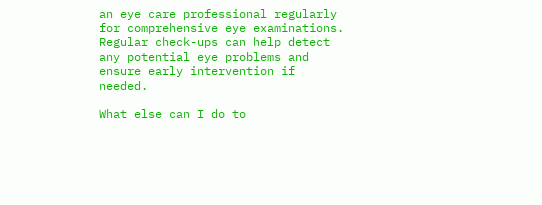an eye care professional regularly for comprehensive eye examinations. Regular check-ups can help detect any potential eye problems and ensure early intervention if needed.

What else can I do to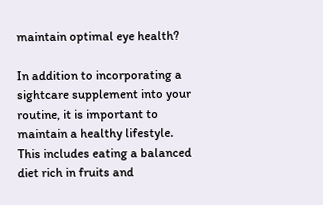maintain optimal eye health?

In addition to incorporating a sightcare supplement into your routine, it is important to maintain a healthy lifestyle. This includes eating a balanced diet rich in fruits and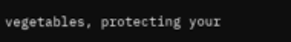vegetables, protecting your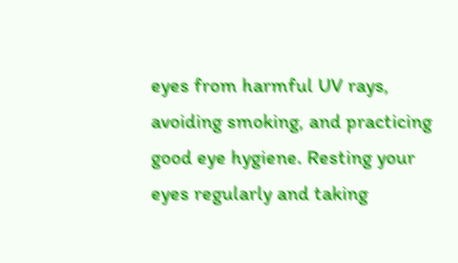eyes from harmful UV rays, avoiding smoking, and practicing good eye hygiene. Resting your eyes regularly and taking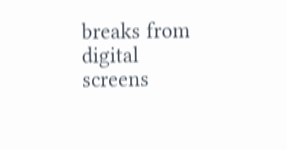breaks from digital screens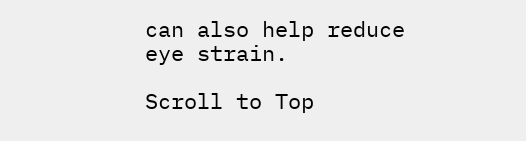can also help reduce eye strain.

Scroll to Top